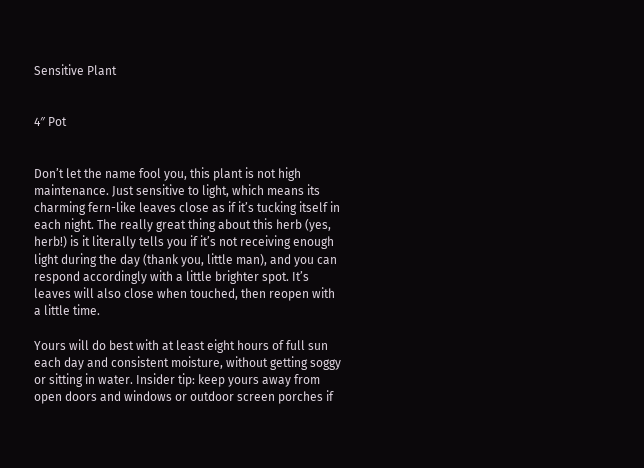Sensitive Plant


4″ Pot


Don’t let the name fool you, this plant is not high maintenance. Just sensitive to light, which means its charming fern-like leaves close as if it’s tucking itself in each night. The really great thing about this herb (yes, herb!) is it literally tells you if it’s not receiving enough light during the day (thank you, little man), and you can respond accordingly with a little brighter spot. It’s leaves will also close when touched, then reopen with a little time.

Yours will do best with at least eight hours of full sun each day and consistent moisture, without getting soggy or sitting in water. Insider tip: keep yours away from open doors and windows or outdoor screen porches if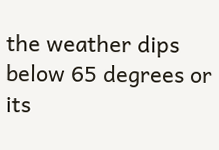the weather dips below 65 degrees or its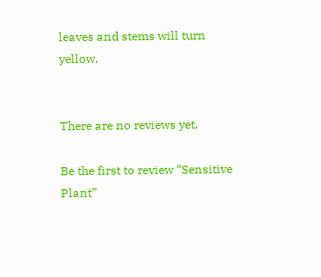leaves and stems will turn yellow.


There are no reviews yet.

Be the first to review “Sensitive Plant”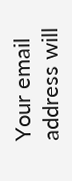Your email address will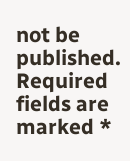not be published. Required fields are marked *